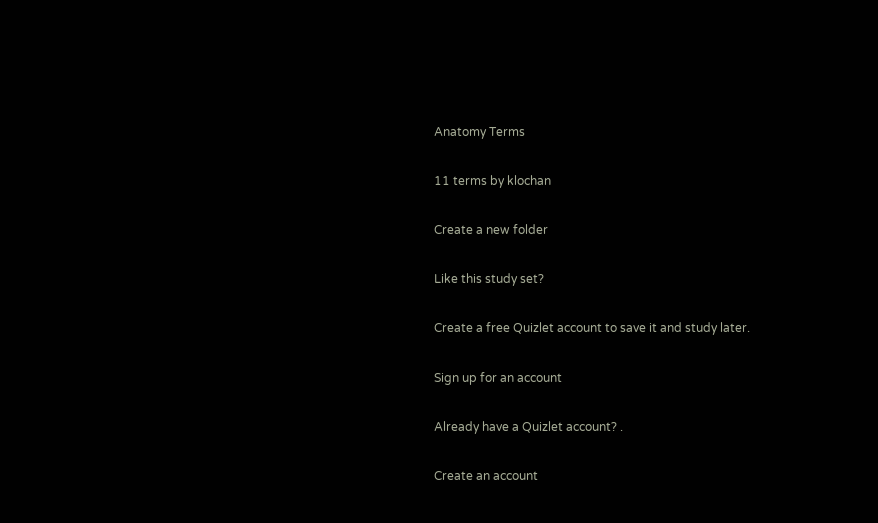Anatomy Terms

11 terms by klochan

Create a new folder

Like this study set?

Create a free Quizlet account to save it and study later.

Sign up for an account

Already have a Quizlet account? .

Create an account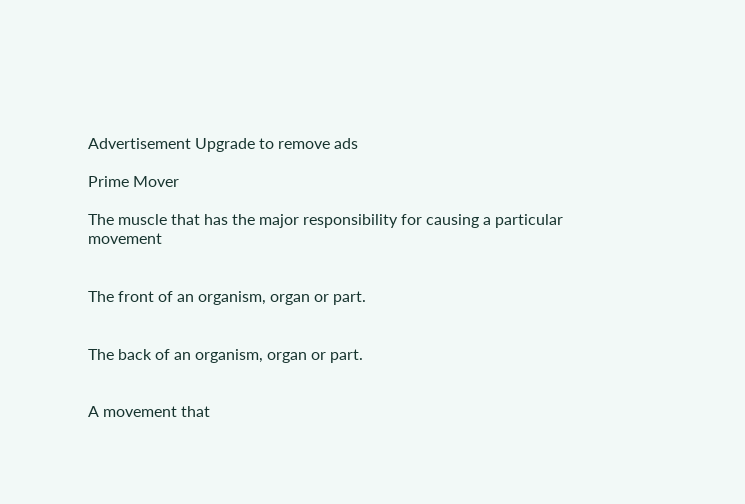Advertisement Upgrade to remove ads

Prime Mover

The muscle that has the major responsibility for causing a particular movement


The front of an organism, organ or part.


The back of an organism, organ or part.


A movement that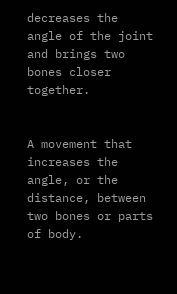decreases the angle of the joint and brings two bones closer together.


A movement that increases the angle, or the distance, between two bones or parts of body.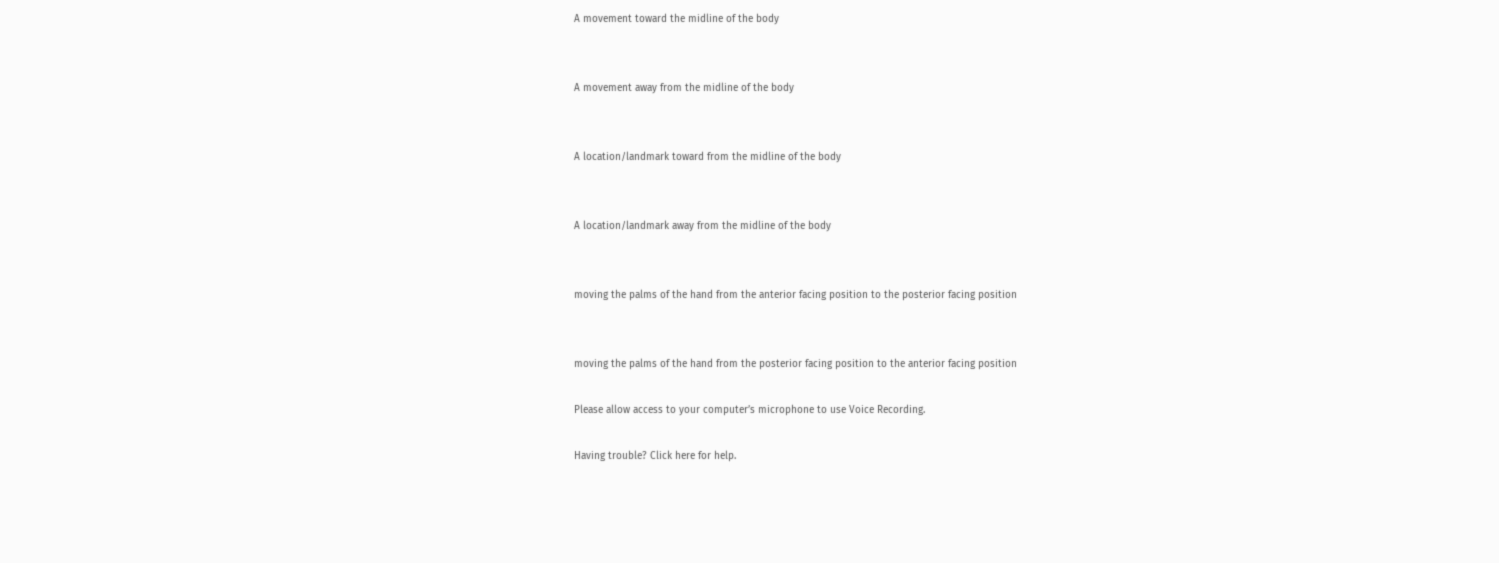A movement toward the midline of the body


A movement away from the midline of the body


A location/landmark toward from the midline of the body


A location/landmark away from the midline of the body


moving the palms of the hand from the anterior facing position to the posterior facing position


moving the palms of the hand from the posterior facing position to the anterior facing position

Please allow access to your computer’s microphone to use Voice Recording.

Having trouble? Click here for help.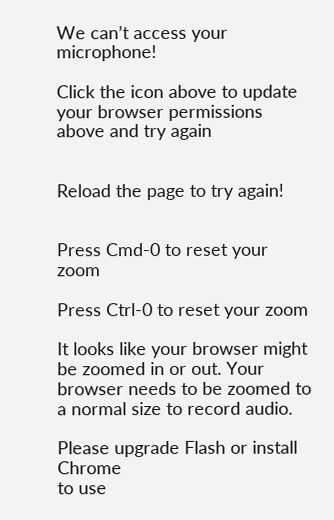We can’t access your microphone!

Click the icon above to update your browser permissions above and try again


Reload the page to try again!


Press Cmd-0 to reset your zoom

Press Ctrl-0 to reset your zoom

It looks like your browser might be zoomed in or out. Your browser needs to be zoomed to a normal size to record audio.

Please upgrade Flash or install Chrome
to use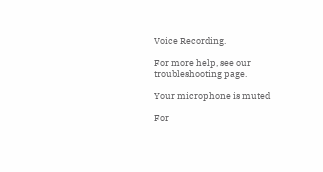Voice Recording.

For more help, see our troubleshooting page.

Your microphone is muted

For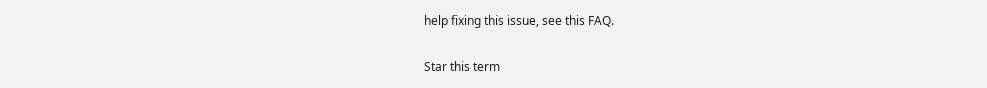help fixing this issue, see this FAQ.

Star this term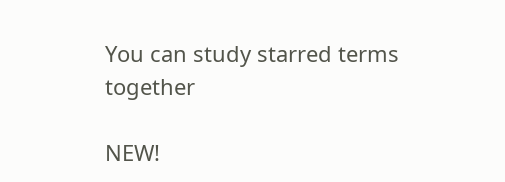You can study starred terms together

NEW!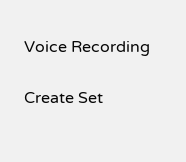Voice Recording

Create Set